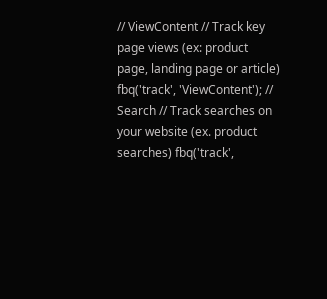// ViewContent // Track key page views (ex: product page, landing page or article) fbq('track', 'ViewContent'); // Search // Track searches on your website (ex. product searches) fbq('track',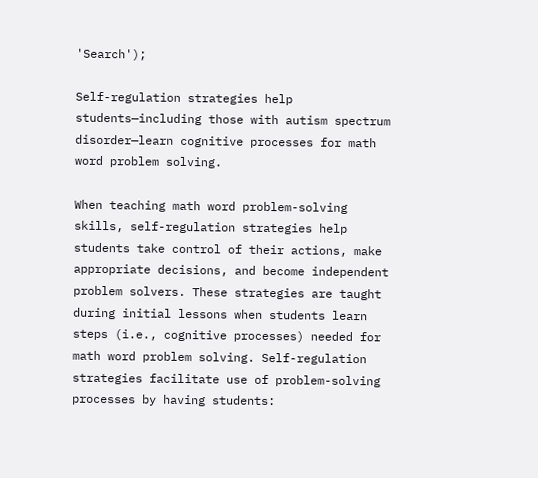'Search');

Self-regulation strategies help students—including those with autism spectrum disorder—learn cognitive processes for math word problem solving.

When teaching math word problem-solving skills, self-regulation strategies help students take control of their actions, make appropriate decisions, and become independent problem solvers. These strategies are taught during initial lessons when students learn steps (i.e., cognitive processes) needed for math word problem solving. Self-regulation strategies facilitate use of problem-solving processes by having students: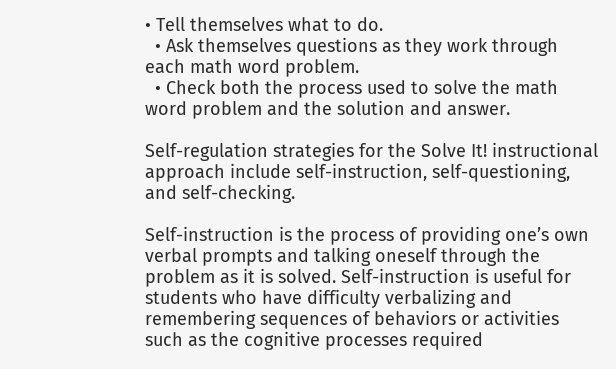• Tell themselves what to do.
  • Ask themselves questions as they work through each math word problem.
  • Check both the process used to solve the math word problem and the solution and answer.

Self-regulation strategies for the Solve It! instructional approach include self-instruction, self-questioning, and self-checking.

Self-instruction is the process of providing one’s own verbal prompts and talking oneself through the problem as it is solved. Self-instruction is useful for students who have difficulty verbalizing and remembering sequences of behaviors or activities such as the cognitive processes required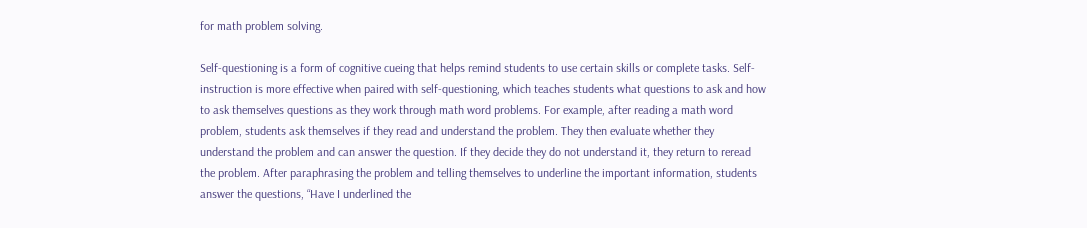for math problem solving.

Self-questioning is a form of cognitive cueing that helps remind students to use certain skills or complete tasks. Self-instruction is more effective when paired with self-questioning, which teaches students what questions to ask and how to ask themselves questions as they work through math word problems. For example, after reading a math word problem, students ask themselves if they read and understand the problem. They then evaluate whether they understand the problem and can answer the question. If they decide they do not understand it, they return to reread the problem. After paraphrasing the problem and telling themselves to underline the important information, students answer the questions, “Have I underlined the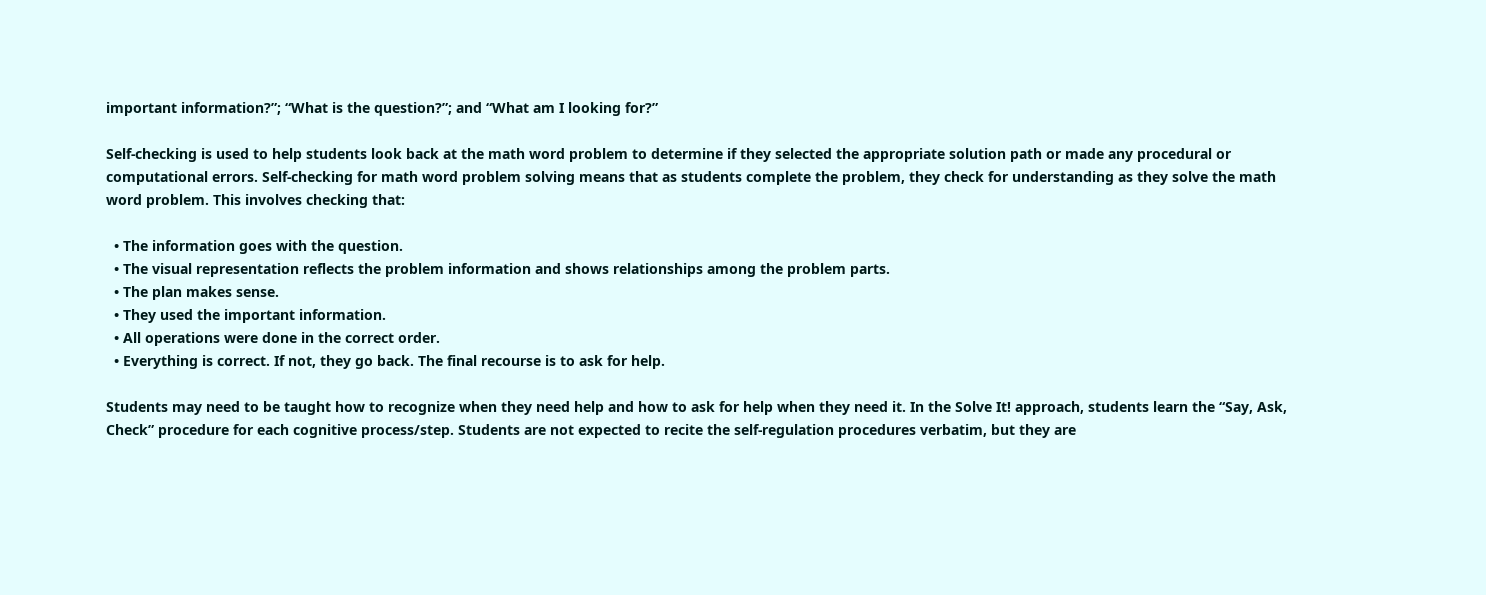important information?”; “What is the question?”; and “What am I looking for?”

Self-checking is used to help students look back at the math word problem to determine if they selected the appropriate solution path or made any procedural or computational errors. Self-checking for math word problem solving means that as students complete the problem, they check for understanding as they solve the math word problem. This involves checking that:

  • The information goes with the question.
  • The visual representation reflects the problem information and shows relationships among the problem parts.
  • The plan makes sense.
  • They used the important information.
  • All operations were done in the correct order.
  • Everything is correct. If not, they go back. The final recourse is to ask for help.

Students may need to be taught how to recognize when they need help and how to ask for help when they need it. In the Solve It! approach, students learn the “Say, Ask, Check” procedure for each cognitive process/step. Students are not expected to recite the self-regulation procedures verbatim, but they are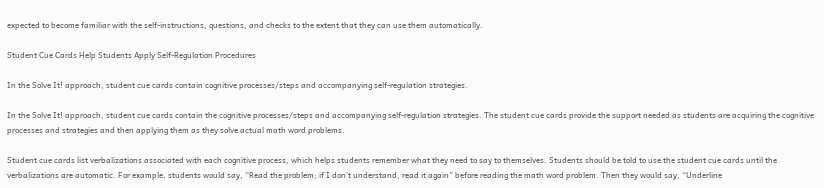expected to become familiar with the self-instructions, questions, and checks to the extent that they can use them automatically.

Student Cue Cards Help Students Apply Self-Regulation Procedures

In the Solve It! approach, student cue cards contain cognitive processes/steps and accompanying self-regulation strategies.

In the Solve It! approach, student cue cards contain the cognitive processes/steps and accompanying self-regulation strategies. The student cue cards provide the support needed as students are acquiring the cognitive processes and strategies and then applying them as they solve actual math word problems.

Student cue cards list verbalizations associated with each cognitive process, which helps students remember what they need to say to themselves. Students should be told to use the student cue cards until the verbalizations are automatic. For example, students would say, “Read the problem; if I don’t understand, read it again” before reading the math word problem. Then they would say, “Underline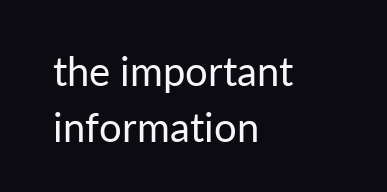the important information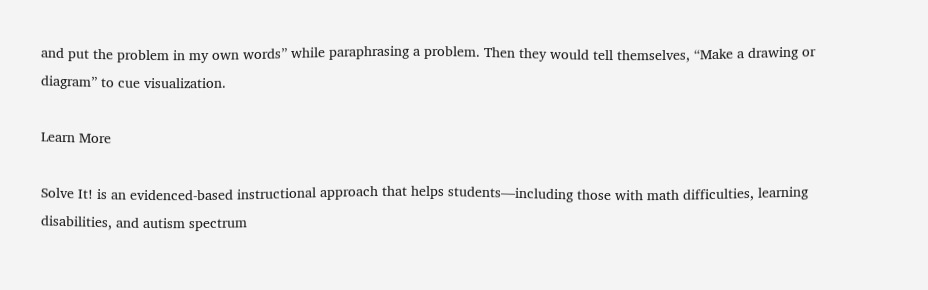and put the problem in my own words” while paraphrasing a problem. Then they would tell themselves, “Make a drawing or diagram” to cue visualization.

Learn More

Solve It! is an evidenced-based instructional approach that helps students—including those with math difficulties, learning disabilities, and autism spectrum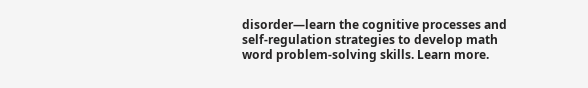disorder—learn the cognitive processes and self-regulation strategies to develop math word problem-solving skills. Learn more.